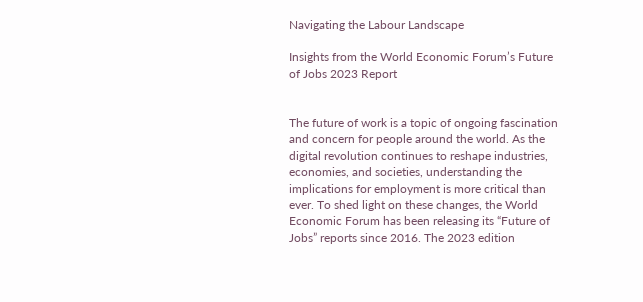Navigating the Labour Landscape

Insights from the World Economic Forum’s Future of Jobs 2023 Report


The future of work is a topic of ongoing fascination and concern for people around the world. As the digital revolution continues to reshape industries, economies, and societies, understanding the implications for employment is more critical than ever. To shed light on these changes, the World Economic Forum has been releasing its “Future of Jobs” reports since 2016. The 2023 edition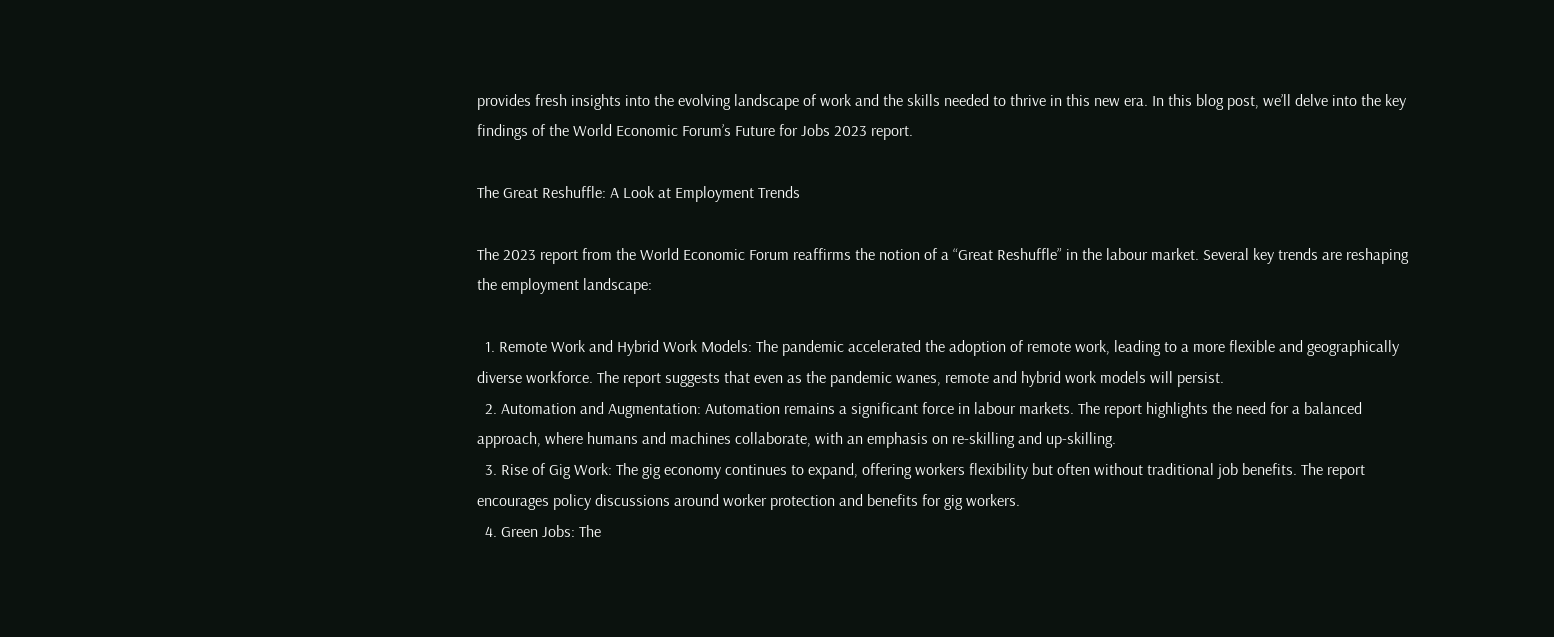provides fresh insights into the evolving landscape of work and the skills needed to thrive in this new era. In this blog post, we’ll delve into the key findings of the World Economic Forum’s Future for Jobs 2023 report.

The Great Reshuffle: A Look at Employment Trends

The 2023 report from the World Economic Forum reaffirms the notion of a “Great Reshuffle” in the labour market. Several key trends are reshaping the employment landscape:

  1. Remote Work and Hybrid Work Models: The pandemic accelerated the adoption of remote work, leading to a more flexible and geographically diverse workforce. The report suggests that even as the pandemic wanes, remote and hybrid work models will persist.
  2. Automation and Augmentation: Automation remains a significant force in labour markets. The report highlights the need for a balanced approach, where humans and machines collaborate, with an emphasis on re-skilling and up-skilling.
  3. Rise of Gig Work: The gig economy continues to expand, offering workers flexibility but often without traditional job benefits. The report encourages policy discussions around worker protection and benefits for gig workers.
  4. Green Jobs: The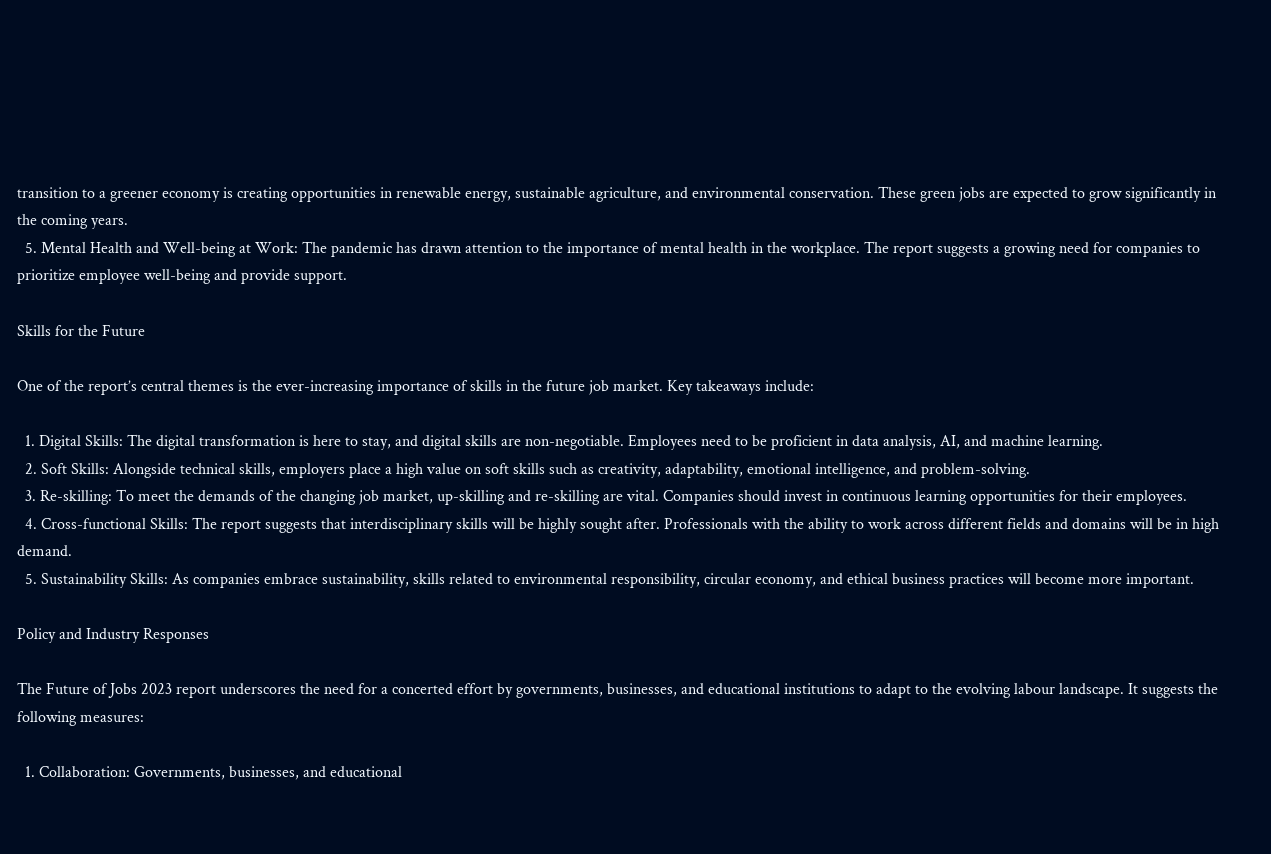transition to a greener economy is creating opportunities in renewable energy, sustainable agriculture, and environmental conservation. These green jobs are expected to grow significantly in the coming years.
  5. Mental Health and Well-being at Work: The pandemic has drawn attention to the importance of mental health in the workplace. The report suggests a growing need for companies to prioritize employee well-being and provide support.

Skills for the Future

One of the report’s central themes is the ever-increasing importance of skills in the future job market. Key takeaways include:

  1. Digital Skills: The digital transformation is here to stay, and digital skills are non-negotiable. Employees need to be proficient in data analysis, AI, and machine learning.
  2. Soft Skills: Alongside technical skills, employers place a high value on soft skills such as creativity, adaptability, emotional intelligence, and problem-solving.
  3. Re-skilling: To meet the demands of the changing job market, up-skilling and re-skilling are vital. Companies should invest in continuous learning opportunities for their employees.
  4. Cross-functional Skills: The report suggests that interdisciplinary skills will be highly sought after. Professionals with the ability to work across different fields and domains will be in high demand.
  5. Sustainability Skills: As companies embrace sustainability, skills related to environmental responsibility, circular economy, and ethical business practices will become more important.

Policy and Industry Responses

The Future of Jobs 2023 report underscores the need for a concerted effort by governments, businesses, and educational institutions to adapt to the evolving labour landscape. It suggests the following measures:

  1. Collaboration: Governments, businesses, and educational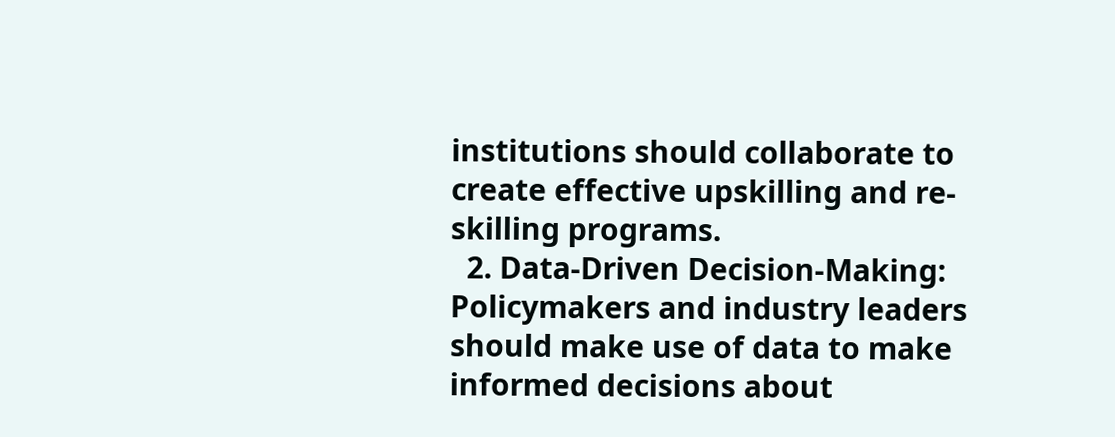institutions should collaborate to create effective upskilling and re-skilling programs.
  2. Data-Driven Decision-Making: Policymakers and industry leaders should make use of data to make informed decisions about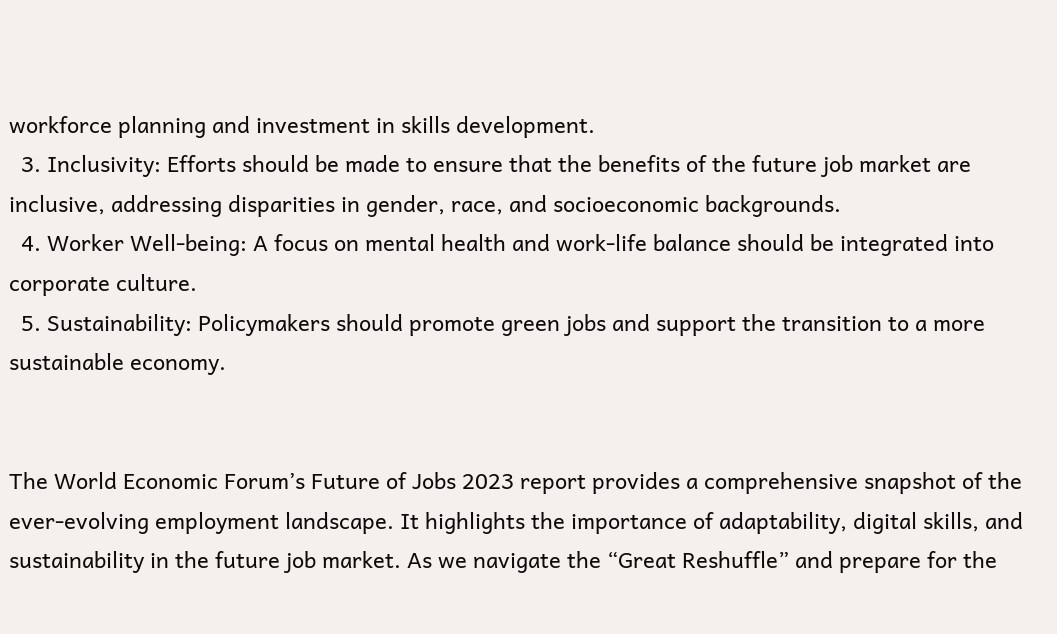workforce planning and investment in skills development.
  3. Inclusivity: Efforts should be made to ensure that the benefits of the future job market are inclusive, addressing disparities in gender, race, and socioeconomic backgrounds.
  4. Worker Well-being: A focus on mental health and work-life balance should be integrated into corporate culture.
  5. Sustainability: Policymakers should promote green jobs and support the transition to a more sustainable economy.


The World Economic Forum’s Future of Jobs 2023 report provides a comprehensive snapshot of the ever-evolving employment landscape. It highlights the importance of adaptability, digital skills, and sustainability in the future job market. As we navigate the “Great Reshuffle” and prepare for the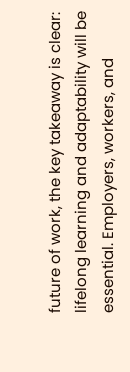future of work, the key takeaway is clear: lifelong learning and adaptability will be essential. Employers, workers, and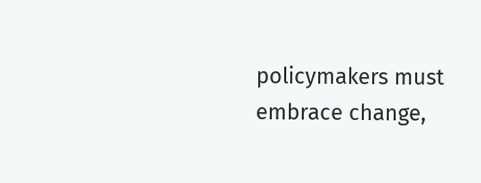policymakers must embrace change,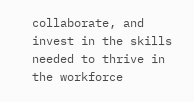collaborate, and invest in the skills needed to thrive in the workforce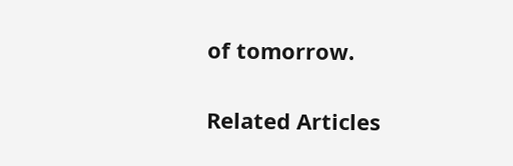of tomorrow.

Related Articles